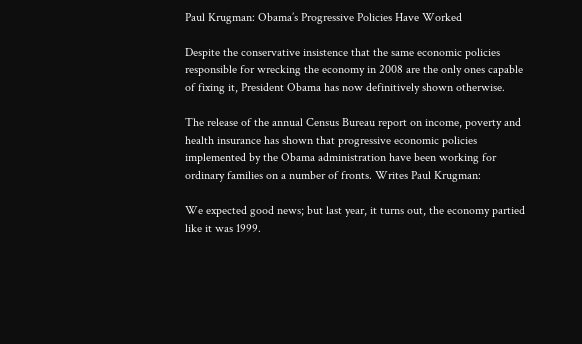Paul Krugman: Obama’s Progressive Policies Have Worked

Despite the conservative insistence that the same economic policies responsible for wrecking the economy in 2008 are the only ones capable of fixing it, President Obama has now definitively shown otherwise.

The release of the annual Census Bureau report on income, poverty and health insurance has shown that progressive economic policies implemented by the Obama administration have been working for ordinary families on a number of fronts. Writes Paul Krugman:

We expected good news; but last year, it turns out, the economy partied like it was 1999.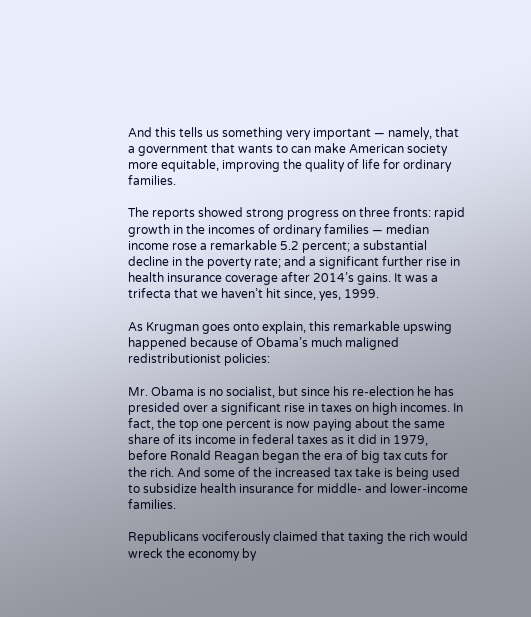And this tells us something very important — namely, that a government that wants to can make American society more equitable, improving the quality of life for ordinary families.

The reports showed strong progress on three fronts: rapid growth in the incomes of ordinary families — median income rose a remarkable 5.2 percent; a substantial decline in the poverty rate; and a significant further rise in health insurance coverage after 2014’s gains. It was a trifecta that we haven’t hit since, yes, 1999.

As Krugman goes onto explain, this remarkable upswing happened because of Obama’s much maligned redistributionist policies:

Mr. Obama is no socialist, but since his re-election he has presided over a significant rise in taxes on high incomes. In fact, the top one percent is now paying about the same share of its income in federal taxes as it did in 1979, before Ronald Reagan began the era of big tax cuts for the rich. And some of the increased tax take is being used to subsidize health insurance for middle- and lower-income families.

Republicans vociferously claimed that taxing the rich would wreck the economy by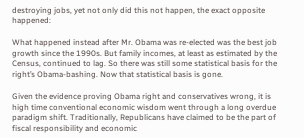destroying jobs, yet not only did this not happen, the exact opposite happened:

What happened instead after Mr. Obama was re-elected was the best job growth since the 1990s. But family incomes, at least as estimated by the Census, continued to lag. So there was still some statistical basis for the right’s Obama-bashing. Now that statistical basis is gone.

Given the evidence proving Obama right and conservatives wrong, it is high time conventional economic wisdom went through a long overdue paradigm shift. Traditionally, Republicans have claimed to be the part of fiscal responsibility and economic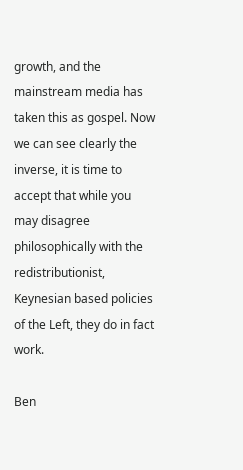growth, and the mainstream media has taken this as gospel. Now we can see clearly the inverse, it is time to accept that while you may disagree philosophically with the redistributionist, Keynesian based policies of the Left, they do in fact work.

Ben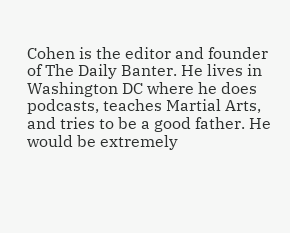Cohen is the editor and founder of The Daily Banter. He lives in Washington DC where he does podcasts, teaches Martial Arts, and tries to be a good father. He would be extremely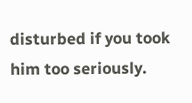disturbed if you took him too seriously.